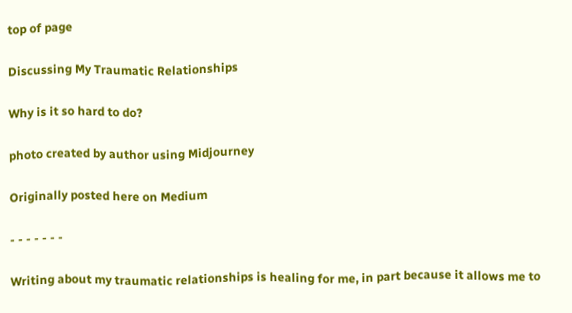top of page

Discussing My Traumatic Relationships

Why is it so hard to do?

photo created by author using Midjourney

Originally posted here on Medium

- - - - - - -

Writing about my traumatic relationships is healing for me, in part because it allows me to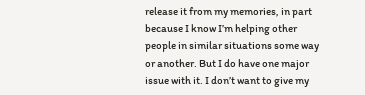release it from my memories, in part because I know I’m helping other people in similar situations some way or another. But I do have one major issue with it. I don’t want to give my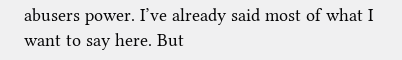abusers power. I’ve already said most of what I want to say here. But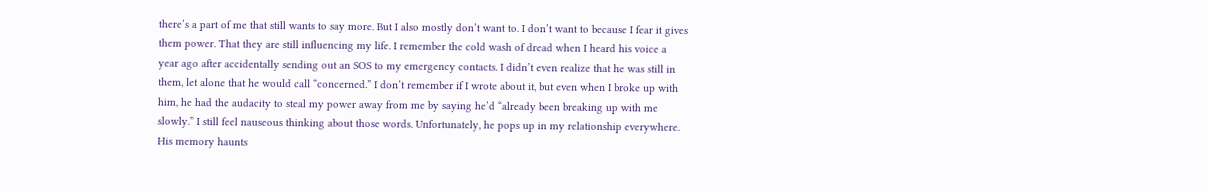there’s a part of me that still wants to say more. But I also mostly don’t want to. I don’t want to because I fear it gives them power. That they are still influencing my life. I remember the cold wash of dread when I heard his voice a year ago after accidentally sending out an SOS to my emergency contacts. I didn’t even realize that he was still in them, let alone that he would call “concerned.” I don’t remember if I wrote about it, but even when I broke up with him, he had the audacity to steal my power away from me by saying he’d “already been breaking up with me slowly.” I still feel nauseous thinking about those words. Unfortunately, he pops up in my relationship everywhere. His memory haunts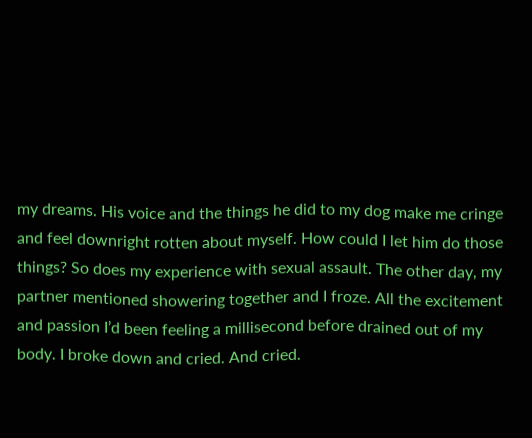my dreams. His voice and the things he did to my dog make me cringe and feel downright rotten about myself. How could I let him do those things? So does my experience with sexual assault. The other day, my partner mentioned showering together and I froze. All the excitement and passion I’d been feeling a millisecond before drained out of my body. I broke down and cried. And cried.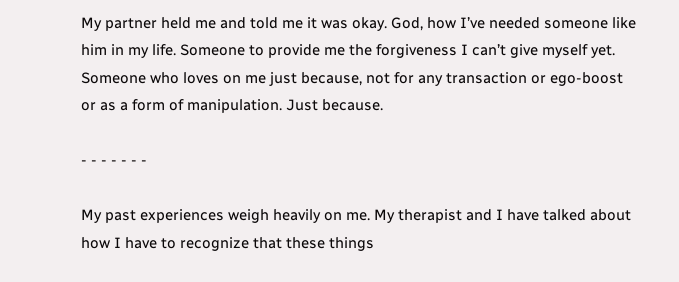My partner held me and told me it was okay. God, how I’ve needed someone like him in my life. Someone to provide me the forgiveness I can’t give myself yet. Someone who loves on me just because, not for any transaction or ego-boost or as a form of manipulation. Just because.

- - - - - - -

My past experiences weigh heavily on me. My therapist and I have talked about how I have to recognize that these things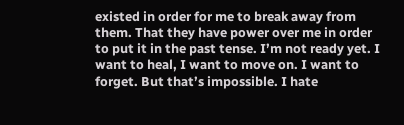existed in order for me to break away from them. That they have power over me in order to put it in the past tense. I’m not ready yet. I want to heal, I want to move on. I want to forget. But that’s impossible. I hate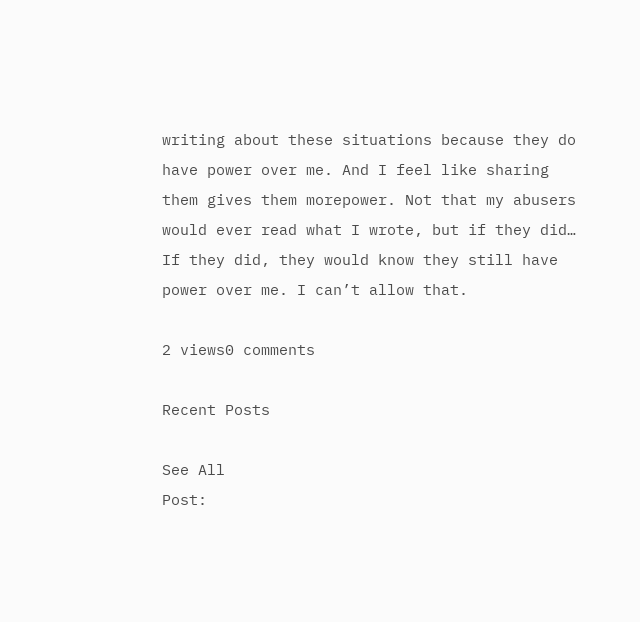writing about these situations because they do have power over me. And I feel like sharing them gives them morepower. Not that my abusers would ever read what I wrote, but if they did… If they did, they would know they still have power over me. I can’t allow that.

2 views0 comments

Recent Posts

See All
Post: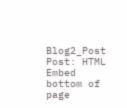Blog2_Post
Post: HTML Embed
bottom of page